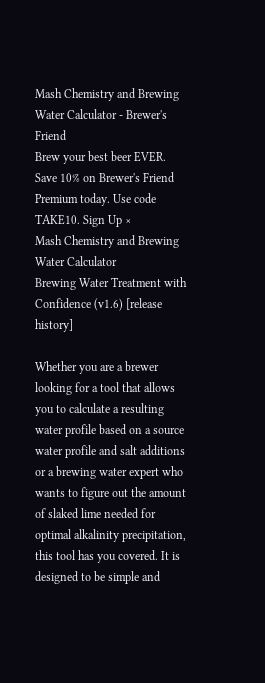Mash Chemistry and Brewing Water Calculator - Brewer's Friend
Brew your best beer EVER. Save 10% on Brewer's Friend Premium today. Use code TAKE10. Sign Up ×
Mash Chemistry and Brewing Water Calculator
Brewing Water Treatment with Confidence (v1.6) [release history]

Whether you are a brewer looking for a tool that allows you to calculate a resulting water profile based on a source water profile and salt additions or a brewing water expert who wants to figure out the amount of slaked lime needed for optimal alkalinity precipitation, this tool has you covered. It is designed to be simple and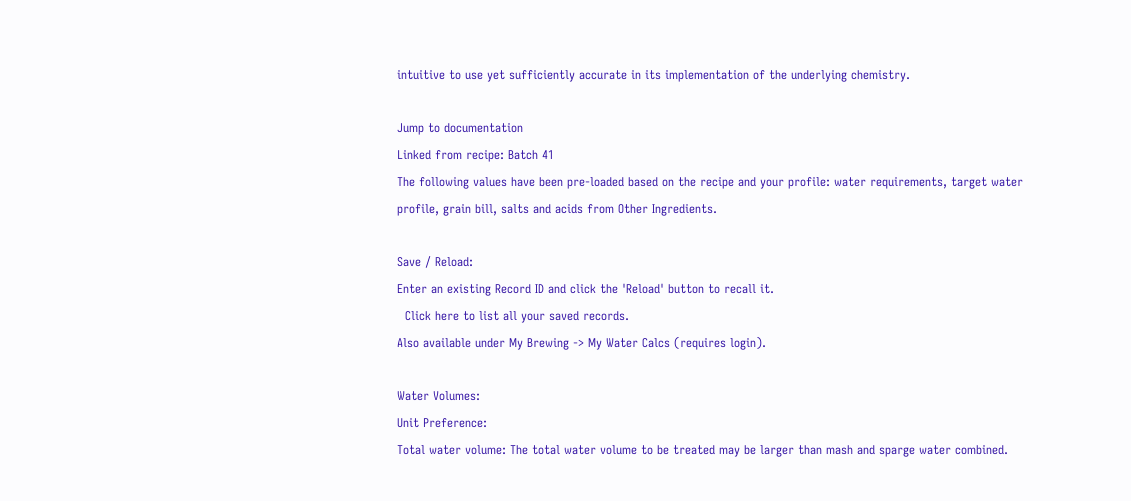intuitive to use yet sufficiently accurate in its implementation of the underlying chemistry.

Jump to documentation
Linked from recipe: Batch 41
The following values have been pre-loaded based on the recipe and your profile: water requirements, target water profile, grain bill, salts and acids from Other Ingredients.

Save / Reload:
Enter an existing Record ID and click the 'Reload' button to recall it.
  Click here to list all your saved records.
Also available under My Brewing -> My Water Calcs (requires login).

Water Volumes:
Unit Preference:
Total water volume: The total water volume to be treated may be larger than mash and sparge water combined.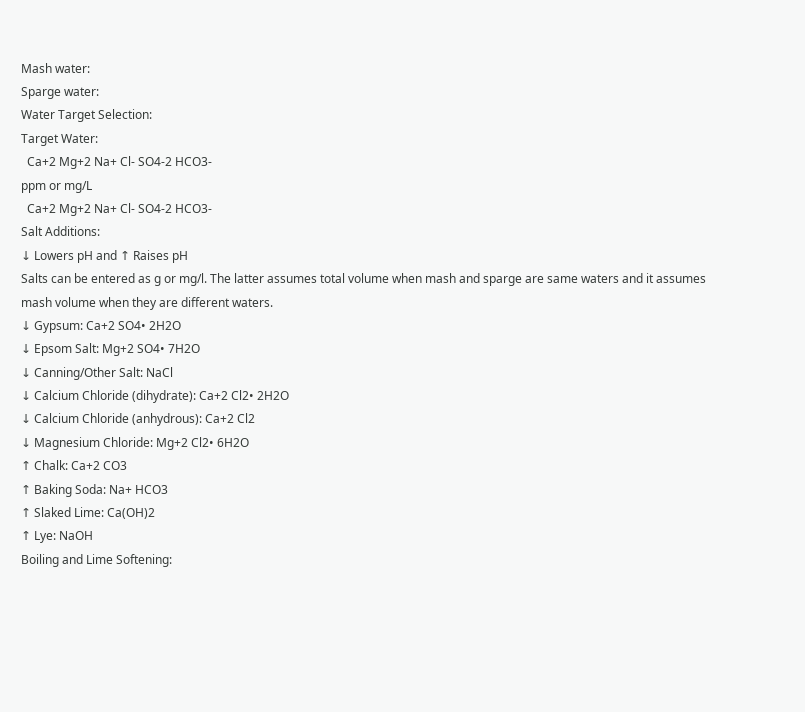Mash water:
Sparge water:
Water Target Selection:
Target Water:
  Ca+2 Mg+2 Na+ Cl- SO4-2 HCO3-
ppm or mg/L
  Ca+2 Mg+2 Na+ Cl- SO4-2 HCO3-
Salt Additions:
↓ Lowers pH and ↑ Raises pH
Salts can be entered as g or mg/l. The latter assumes total volume when mash and sparge are same waters and it assumes mash volume when they are different waters.
↓ Gypsum: Ca+2 SO4• 2H2O
↓ Epsom Salt: Mg+2 SO4• 7H2O
↓ Canning/Other Salt: NaCl
↓ Calcium Chloride (dihydrate): Ca+2 Cl2• 2H2O
↓ Calcium Chloride (anhydrous): Ca+2 Cl2
↓ Magnesium Chloride: Mg+2 Cl2• 6H2O
↑ Chalk: Ca+2 CO3
↑ Baking Soda: Na+ HCO3
↑ Slaked Lime: Ca(OH)2
↑ Lye: NaOH
Boiling and Lime Softening: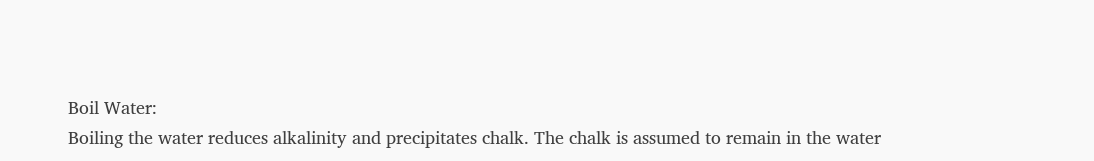Boil Water:
Boiling the water reduces alkalinity and precipitates chalk. The chalk is assumed to remain in the water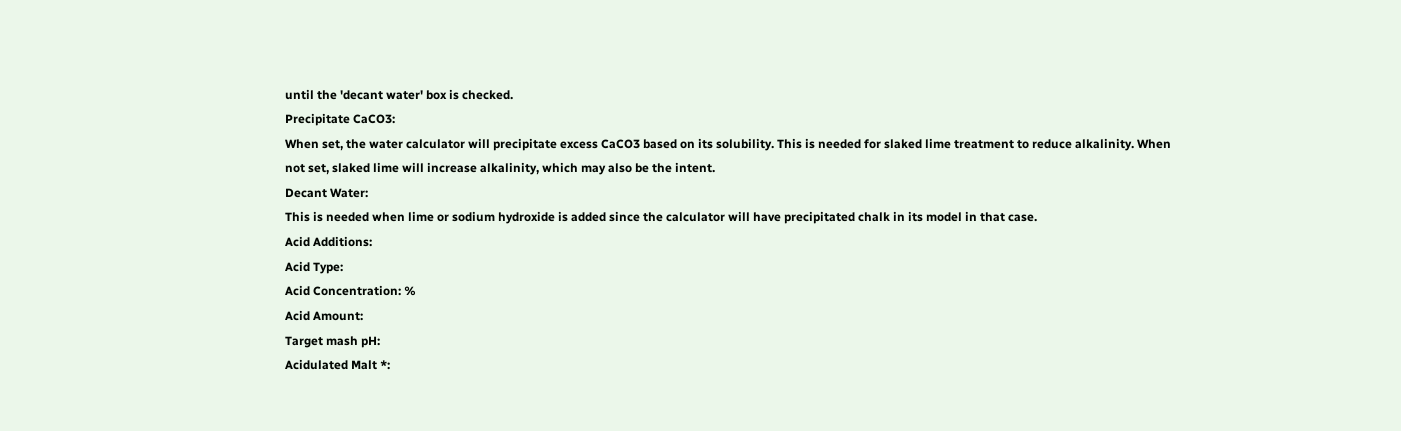until the 'decant water' box is checked.
Precipitate CaCO3:
When set, the water calculator will precipitate excess CaCO3 based on its solubility. This is needed for slaked lime treatment to reduce alkalinity. When not set, slaked lime will increase alkalinity, which may also be the intent.
Decant Water:
This is needed when lime or sodium hydroxide is added since the calculator will have precipitated chalk in its model in that case.
Acid Additions:
Acid Type:
Acid Concentration: %
Acid Amount:
Target mash pH:
Acidulated Malt *: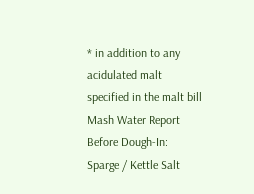* in addition to any acidulated malt specified in the malt bill
Mash Water Report Before Dough-In:
Sparge / Kettle Salt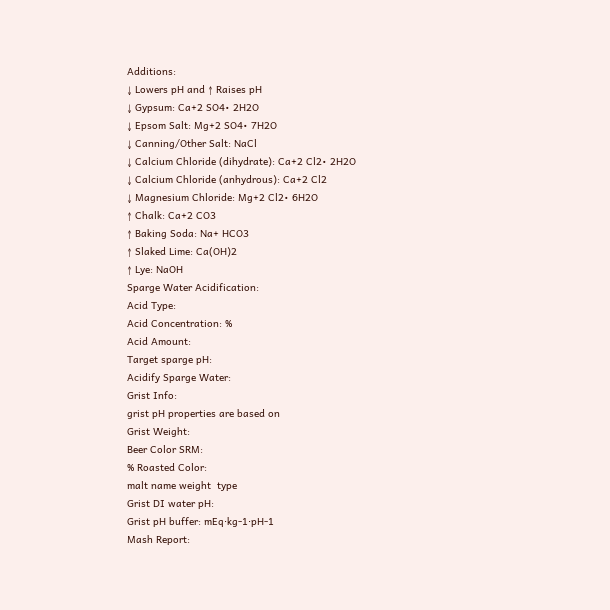Additions:
↓ Lowers pH and ↑ Raises pH
↓ Gypsum: Ca+2 SO4• 2H2O
↓ Epsom Salt: Mg+2 SO4• 7H2O
↓ Canning/Other Salt: NaCl
↓ Calcium Chloride (dihydrate): Ca+2 Cl2• 2H2O
↓ Calcium Chloride (anhydrous): Ca+2 Cl2
↓ Magnesium Chloride: Mg+2 Cl2• 6H2O
↑ Chalk: Ca+2 CO3
↑ Baking Soda: Na+ HCO3
↑ Slaked Lime: Ca(OH)2
↑ Lye: NaOH
Sparge Water Acidification:
Acid Type:
Acid Concentration: %
Acid Amount:
Target sparge pH:
Acidify Sparge Water:
Grist Info:
grist pH properties are based on
Grist Weight:
Beer Color SRM:
% Roasted Color:
malt name weight  type
Grist DI water pH:
Grist pH buffer: mEq⋅kg-1⋅pH-1
Mash Report: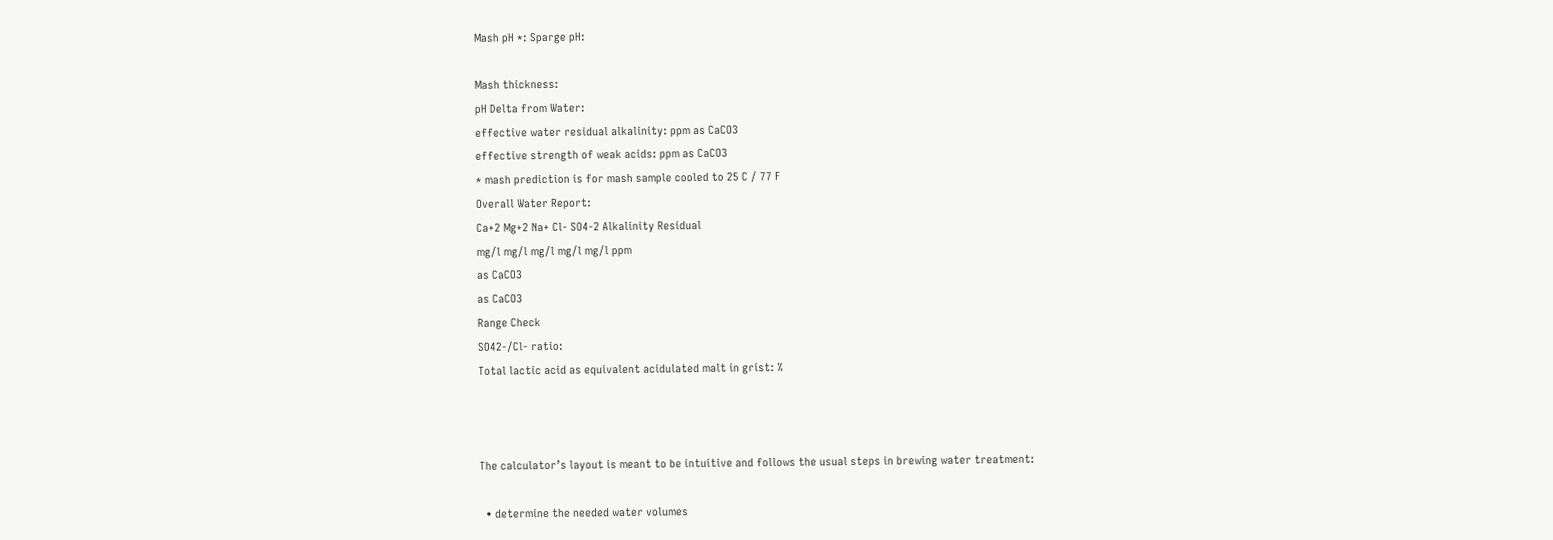Mash pH *: Sparge pH:

Mash thickness:
pH Delta from Water:
effective water residual alkalinity: ppm as CaCO3
effective strength of weak acids: ppm as CaCO3
* mash prediction is for mash sample cooled to 25 C / 77 F
Overall Water Report:
Ca+2 Mg+2 Na+ Cl- SO4-2 Alkalinity Residual
mg/l mg/l mg/l mg/l mg/l ppm
as CaCO3
as CaCO3
Range Check
SO42-/Cl- ratio:
Total lactic acid as equivalent acidulated malt in grist: %



The calculator’s layout is meant to be intuitive and follows the usual steps in brewing water treatment:

  • determine the needed water volumes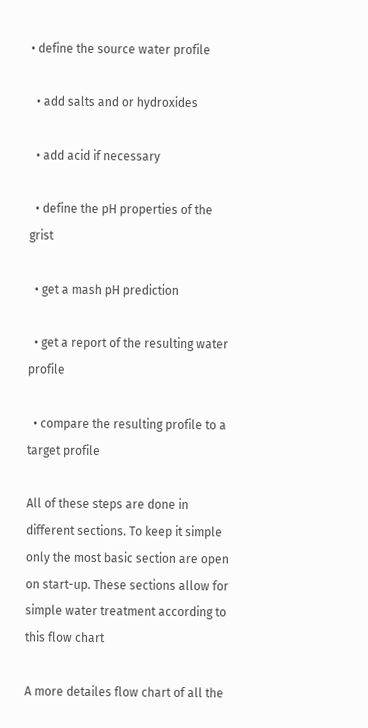• define the source water profile

  • add salts and or hydroxides

  • add acid if necessary

  • define the pH properties of the grist

  • get a mash pH prediction

  • get a report of the resulting water profile

  • compare the resulting profile to a target profile

All of these steps are done in different sections. To keep it simple only the most basic section are open on start-up. These sections allow for simple water treatment according to this flow chart

A more detailes flow chart of all the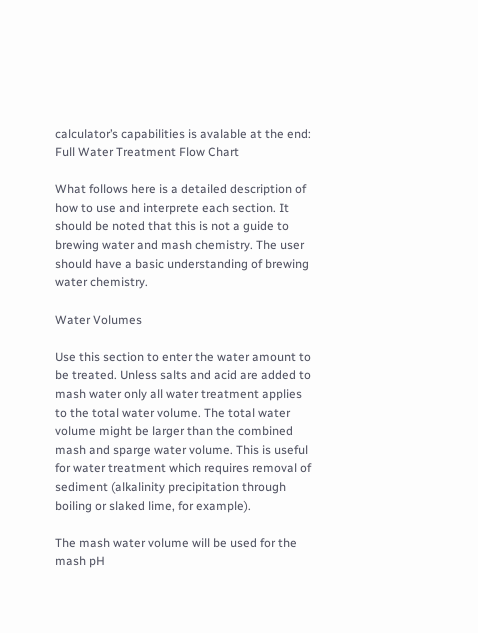calculator’s capabilities is avalable at the end: Full Water Treatment Flow Chart

What follows here is a detailed description of how to use and interprete each section. It should be noted that this is not a guide to brewing water and mash chemistry. The user should have a basic understanding of brewing water chemistry.

Water Volumes

Use this section to enter the water amount to be treated. Unless salts and acid are added to mash water only all water treatment applies to the total water volume. The total water volume might be larger than the combined mash and sparge water volume. This is useful for water treatment which requires removal of sediment (alkalinity precipitation through boiling or slaked lime, for example).

The mash water volume will be used for the mash pH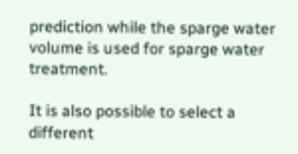prediction while the sparge water volume is used for sparge water treatment.

It is also possible to select a different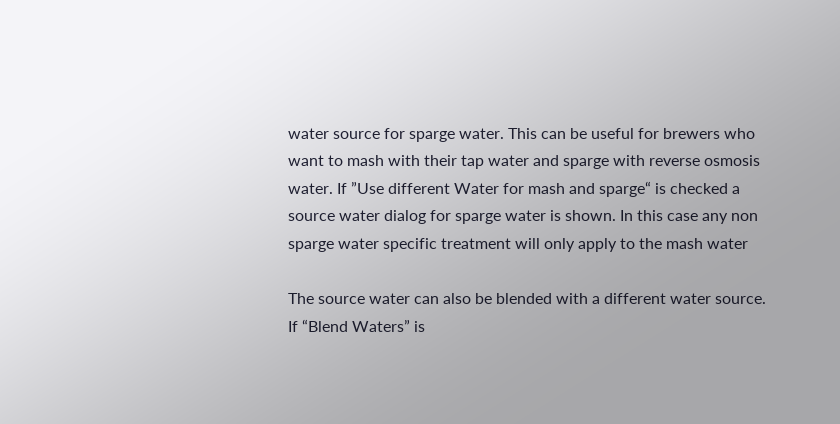water source for sparge water. This can be useful for brewers who want to mash with their tap water and sparge with reverse osmosis water. If ”Use different Water for mash and sparge“ is checked a source water dialog for sparge water is shown. In this case any non sparge water specific treatment will only apply to the mash water

The source water can also be blended with a different water source. If “Blend Waters” is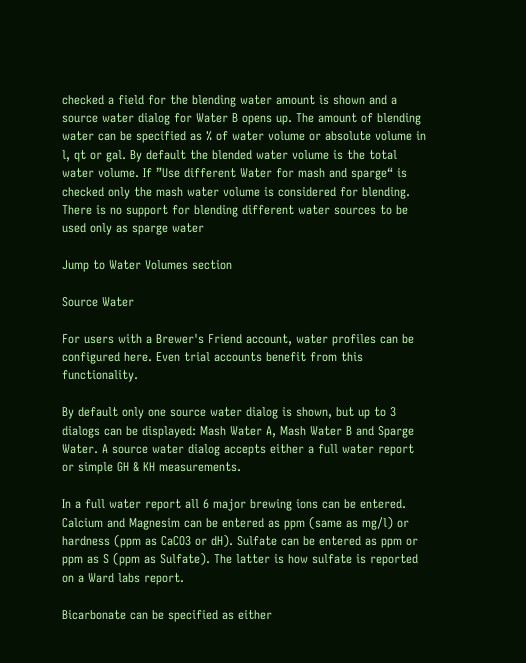checked a field for the blending water amount is shown and a source water dialog for Water B opens up. The amount of blending water can be specified as % of water volume or absolute volume in l, qt or gal. By default the blended water volume is the total water volume. If ”Use different Water for mash and sparge“ is checked only the mash water volume is considered for blending. There is no support for blending different water sources to be used only as sparge water

Jump to Water Volumes section

Source Water

For users with a Brewer's Friend account, water profiles can be configured here. Even trial accounts benefit from this functionality.

By default only one source water dialog is shown, but up to 3 dialogs can be displayed: Mash Water A, Mash Water B and Sparge Water. A source water dialog accepts either a full water report or simple GH & KH measurements.

In a full water report all 6 major brewing ions can be entered. Calcium and Magnesim can be entered as ppm (same as mg/l) or hardness (ppm as CaCO3 or dH). Sulfate can be entered as ppm or ppm as S (ppm as Sulfate). The latter is how sulfate is reported on a Ward labs report.

Bicarbonate can be specified as either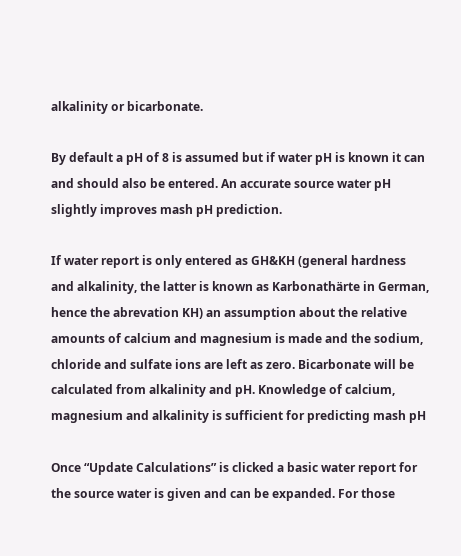alkalinity or bicarbonate.

By default a pH of 8 is assumed but if water pH is known it can and should also be entered. An accurate source water pH slightly improves mash pH prediction.

If water report is only entered as GH&KH (general hardness and alkalinity, the latter is known as Karbonathärte in German, hence the abrevation KH) an assumption about the relative amounts of calcium and magnesium is made and the sodium, chloride and sulfate ions are left as zero. Bicarbonate will be calculated from alkalinity and pH. Knowledge of calcium, magnesium and alkalinity is sufficient for predicting mash pH

Once “Update Calculations” is clicked a basic water report for the source water is given and can be expanded. For those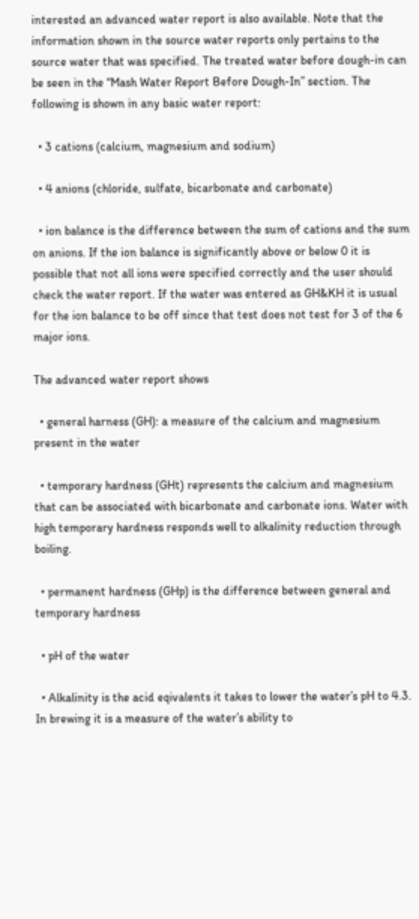interested an advanced water report is also available. Note that the information shown in the source water reports only pertains to the source water that was specified. The treated water before dough-in can be seen in the “Mash Water Report Before Dough-In” section. The following is shown in any basic water report:

  • 3 cations (calcium, magnesium and sodium)

  • 4 anions (chloride, sulfate, bicarbonate and carbonate)

  • ion balance is the difference between the sum of cations and the sum on anions. If the ion balance is significantly above or below 0 it is possible that not all ions were specified correctly and the user should check the water report. If the water was entered as GH&KH it is usual for the ion balance to be off since that test does not test for 3 of the 6 major ions.

The advanced water report shows

  • general harness (GH): a measure of the calcium and magnesium present in the water

  • temporary hardness (GHt) represents the calcium and magnesium that can be associated with bicarbonate and carbonate ions. Water with high temporary hardness responds well to alkalinity reduction through boiling.

  • permanent hardness (GHp) is the difference between general and temporary hardness

  • pH of the water

  • Alkalinity is the acid eqivalents it takes to lower the water’s pH to 4.3. In brewing it is a measure of the water’s ability to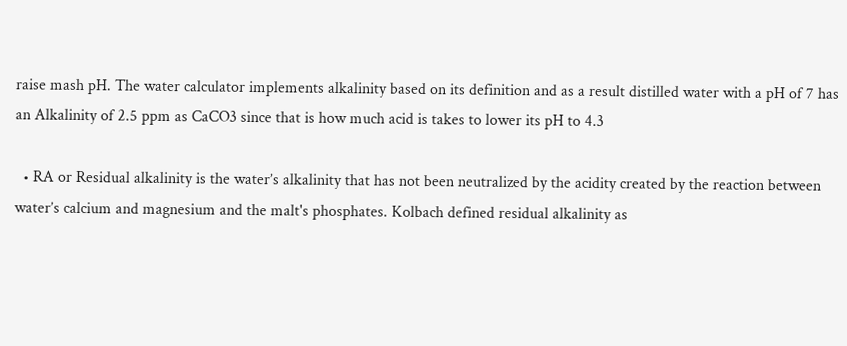raise mash pH. The water calculator implements alkalinity based on its definition and as a result distilled water with a pH of 7 has an Alkalinity of 2.5 ppm as CaCO3 since that is how much acid is takes to lower its pH to 4.3

  • RA or Residual alkalinity is the water’s alkalinity that has not been neutralized by the acidity created by the reaction between water’s calcium and magnesium and the malt's phosphates. Kolbach defined residual alkalinity as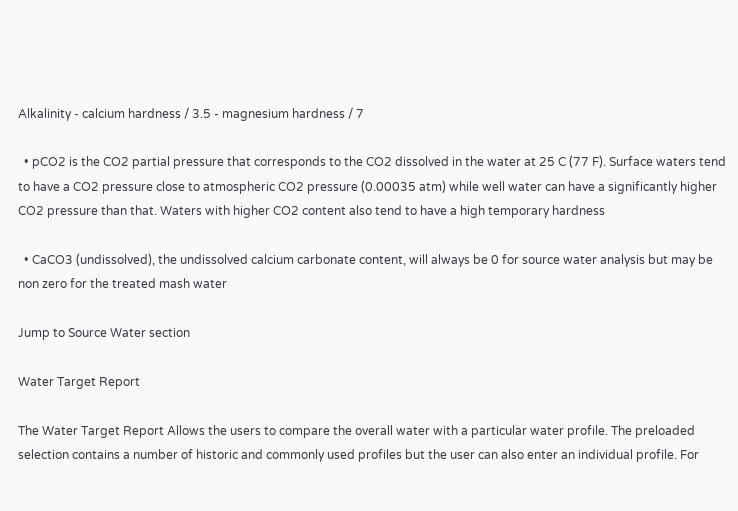Alkalinity - calcium hardness / 3.5 - magnesium hardness / 7

  • pCO2 is the CO2 partial pressure that corresponds to the CO2 dissolved in the water at 25 C (77 F). Surface waters tend to have a CO2 pressure close to atmospheric CO2 pressure (0.00035 atm) while well water can have a significantly higher CO2 pressure than that. Waters with higher CO2 content also tend to have a high temporary hardness

  • CaCO3 (undissolved), the undissolved calcium carbonate content, will always be 0 for source water analysis but may be non zero for the treated mash water

Jump to Source Water section

Water Target Report

The Water Target Report Allows the users to compare the overall water with a particular water profile. The preloaded selection contains a number of historic and commonly used profiles but the user can also enter an individual profile. For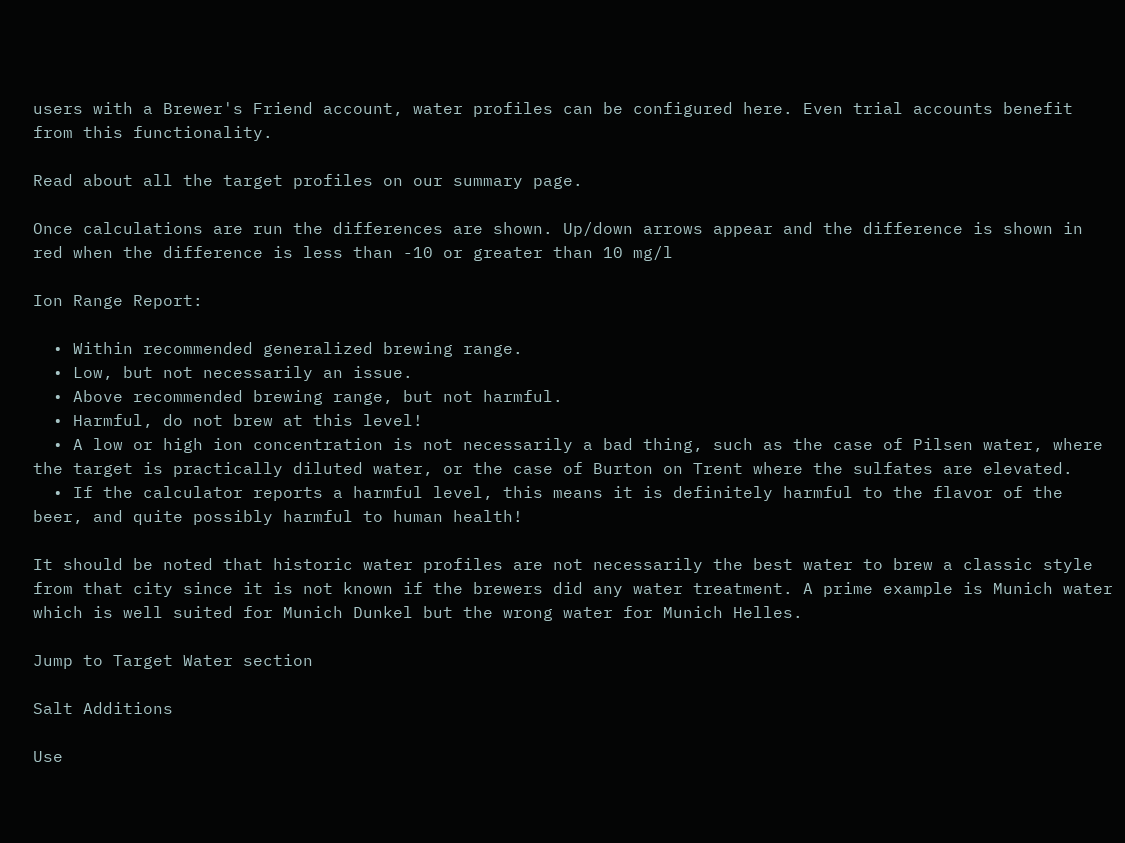users with a Brewer's Friend account, water profiles can be configured here. Even trial accounts benefit from this functionality.

Read about all the target profiles on our summary page.

Once calculations are run the differences are shown. Up/down arrows appear and the difference is shown in red when the difference is less than -10 or greater than 10 mg/l

Ion Range Report:

  • Within recommended generalized brewing range.
  • Low, but not necessarily an issue.
  • Above recommended brewing range, but not harmful.
  • Harmful, do not brew at this level!
  • A low or high ion concentration is not necessarily a bad thing, such as the case of Pilsen water, where the target is practically diluted water, or the case of Burton on Trent where the sulfates are elevated.
  • If the calculator reports a harmful level, this means it is definitely harmful to the flavor of the beer, and quite possibly harmful to human health!

It should be noted that historic water profiles are not necessarily the best water to brew a classic style from that city since it is not known if the brewers did any water treatment. A prime example is Munich water which is well suited for Munich Dunkel but the wrong water for Munich Helles.

Jump to Target Water section

Salt Additions

Use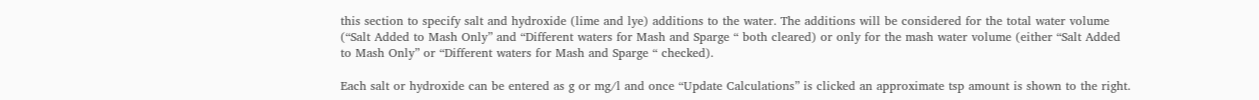this section to specify salt and hydroxide (lime and lye) additions to the water. The additions will be considered for the total water volume (“Salt Added to Mash Only” and “Different waters for Mash and Sparge “ both cleared) or only for the mash water volume (either “Salt Added to Mash Only” or “Different waters for Mash and Sparge “ checked).

Each salt or hydroxide can be entered as g or mg/l and once “Update Calculations” is clicked an approximate tsp amount is shown to the right.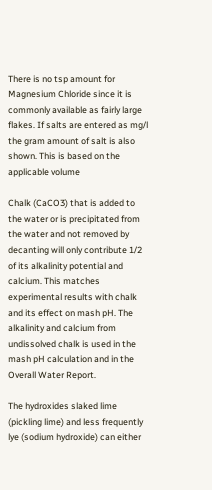There is no tsp amount for Magnesium Chloride since it is commonly available as fairly large flakes. If salts are entered as mg/l the gram amount of salt is also shown. This is based on the applicable volume

Chalk (CaCO3) that is added to the water or is precipitated from the water and not removed by decanting will only contribute 1/2 of its alkalinity potential and calcium. This matches experimental results with chalk and its effect on mash pH. The alkalinity and calcium from undissolved chalk is used in the mash pH calculation and in the Overall Water Report.

The hydroxides slaked lime (pickling lime) and less frequently lye (sodium hydroxide) can either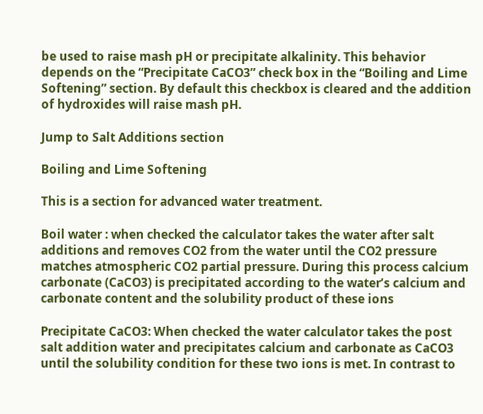be used to raise mash pH or precipitate alkalinity. This behavior depends on the “Precipitate CaCO3” check box in the “Boiling and Lime Softening” section. By default this checkbox is cleared and the addition of hydroxides will raise mash pH.

Jump to Salt Additions section

Boiling and Lime Softening

This is a section for advanced water treatment.

Boil water : when checked the calculator takes the water after salt additions and removes CO2 from the water until the CO2 pressure matches atmospheric CO2 partial pressure. During this process calcium carbonate (CaCO3) is precipitated according to the water’s calcium and carbonate content and the solubility product of these ions

Precipitate CaCO3: When checked the water calculator takes the post salt addition water and precipitates calcium and carbonate as CaCO3 until the solubility condition for these two ions is met. In contrast to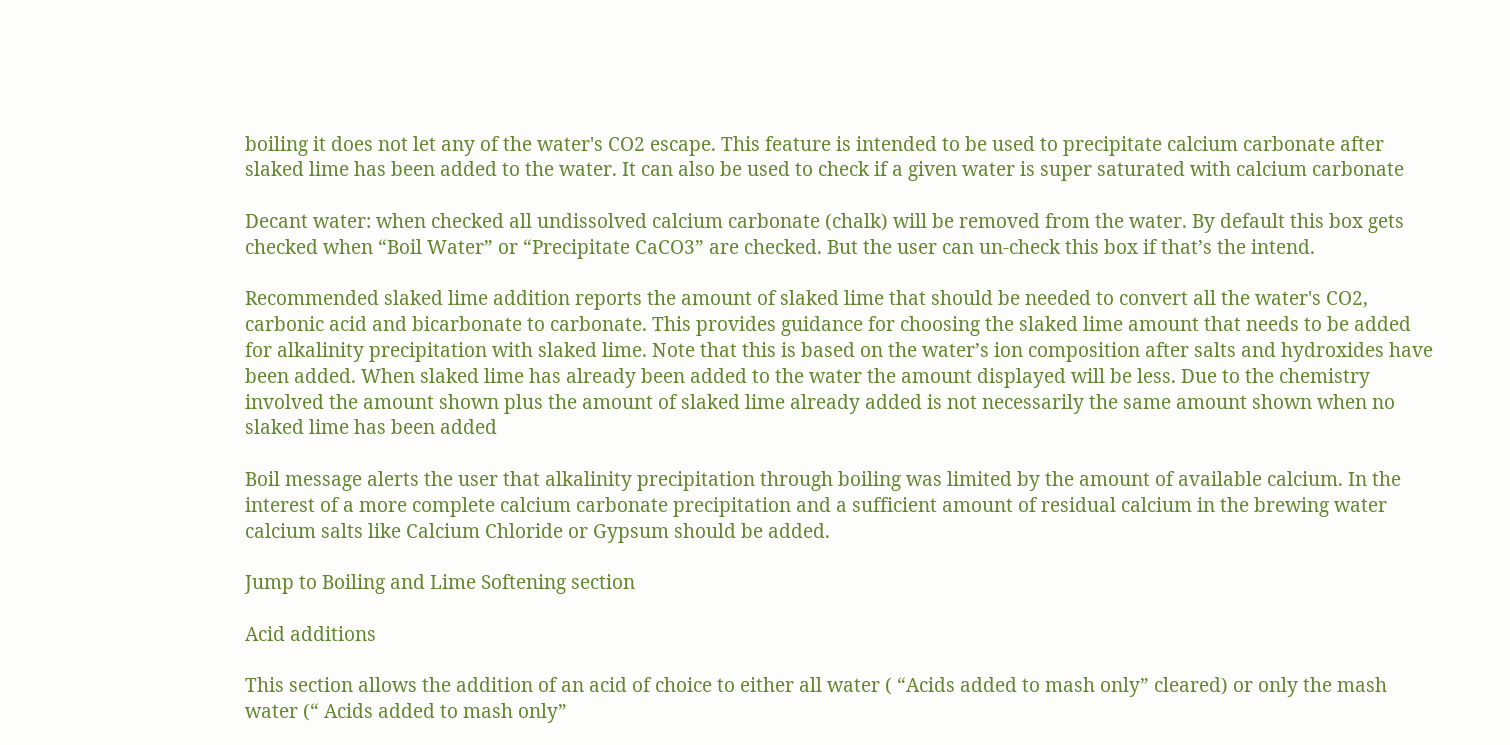boiling it does not let any of the water's CO2 escape. This feature is intended to be used to precipitate calcium carbonate after slaked lime has been added to the water. It can also be used to check if a given water is super saturated with calcium carbonate

Decant water: when checked all undissolved calcium carbonate (chalk) will be removed from the water. By default this box gets checked when “Boil Water” or “Precipitate CaCO3” are checked. But the user can un-check this box if that’s the intend.

Recommended slaked lime addition reports the amount of slaked lime that should be needed to convert all the water's CO2, carbonic acid and bicarbonate to carbonate. This provides guidance for choosing the slaked lime amount that needs to be added for alkalinity precipitation with slaked lime. Note that this is based on the water’s ion composition after salts and hydroxides have been added. When slaked lime has already been added to the water the amount displayed will be less. Due to the chemistry involved the amount shown plus the amount of slaked lime already added is not necessarily the same amount shown when no slaked lime has been added

Boil message alerts the user that alkalinity precipitation through boiling was limited by the amount of available calcium. In the interest of a more complete calcium carbonate precipitation and a sufficient amount of residual calcium in the brewing water calcium salts like Calcium Chloride or Gypsum should be added.

Jump to Boiling and Lime Softening section

Acid additions

This section allows the addition of an acid of choice to either all water ( “Acids added to mash only” cleared) or only the mash water (“ Acids added to mash only”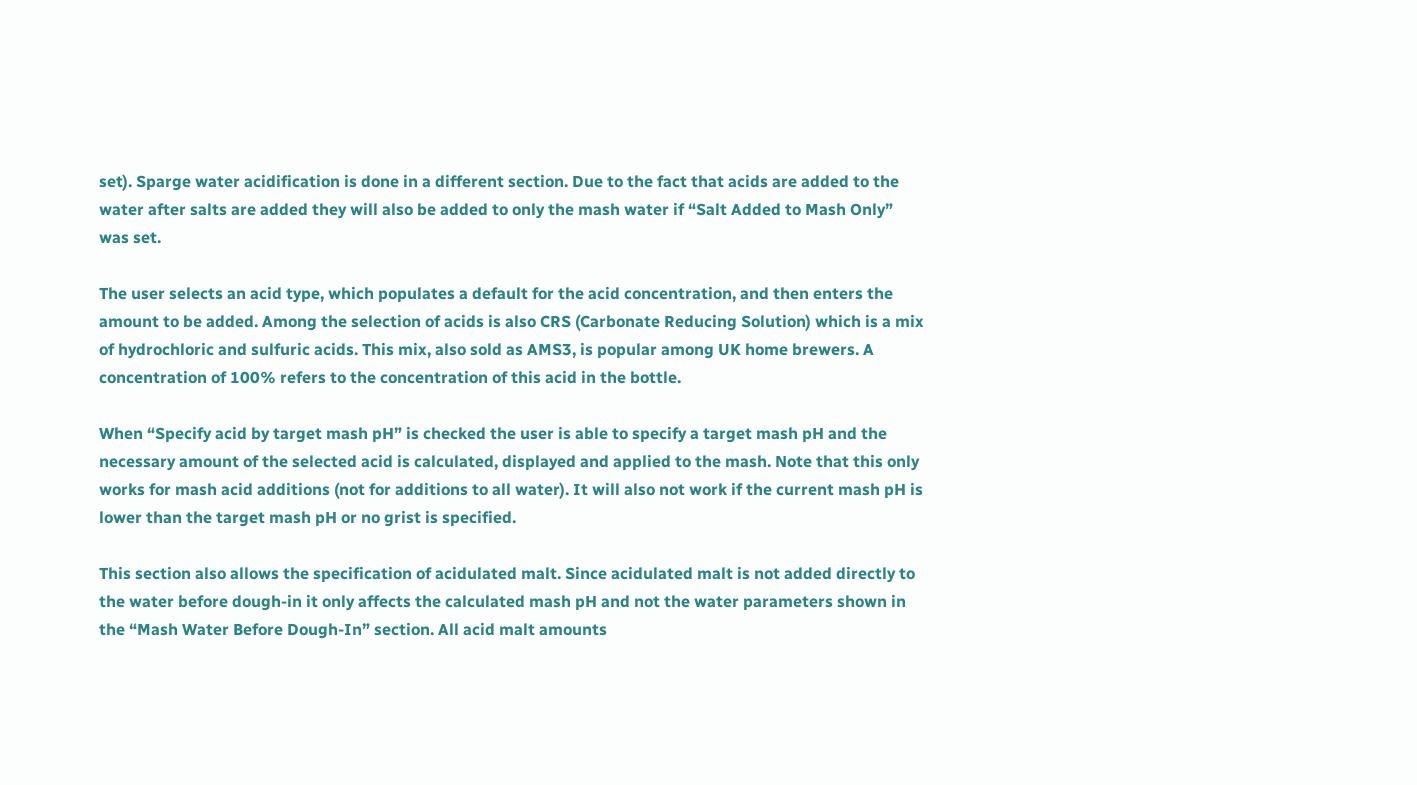set). Sparge water acidification is done in a different section. Due to the fact that acids are added to the water after salts are added they will also be added to only the mash water if “Salt Added to Mash Only” was set.

The user selects an acid type, which populates a default for the acid concentration, and then enters the amount to be added. Among the selection of acids is also CRS (Carbonate Reducing Solution) which is a mix of hydrochloric and sulfuric acids. This mix, also sold as AMS3, is popular among UK home brewers. A concentration of 100% refers to the concentration of this acid in the bottle.

When “Specify acid by target mash pH” is checked the user is able to specify a target mash pH and the necessary amount of the selected acid is calculated, displayed and applied to the mash. Note that this only works for mash acid additions (not for additions to all water). It will also not work if the current mash pH is lower than the target mash pH or no grist is specified.

This section also allows the specification of acidulated malt. Since acidulated malt is not added directly to the water before dough-in it only affects the calculated mash pH and not the water parameters shown in the “Mash Water Before Dough-In” section. All acid malt amounts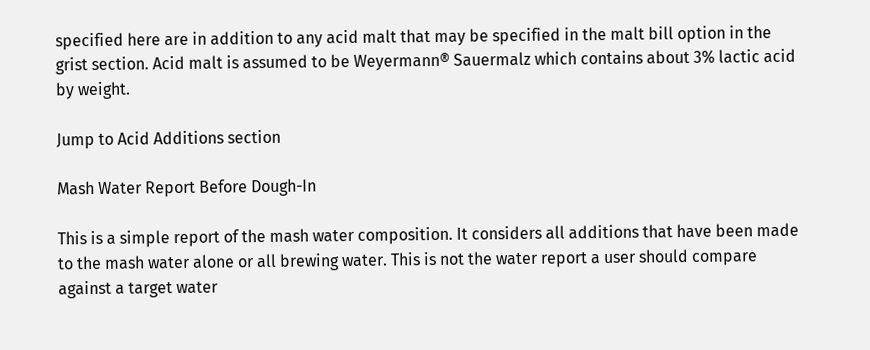specified here are in addition to any acid malt that may be specified in the malt bill option in the grist section. Acid malt is assumed to be Weyermann® Sauermalz which contains about 3% lactic acid by weight.

Jump to Acid Additions section

Mash Water Report Before Dough-In

This is a simple report of the mash water composition. It considers all additions that have been made to the mash water alone or all brewing water. This is not the water report a user should compare against a target water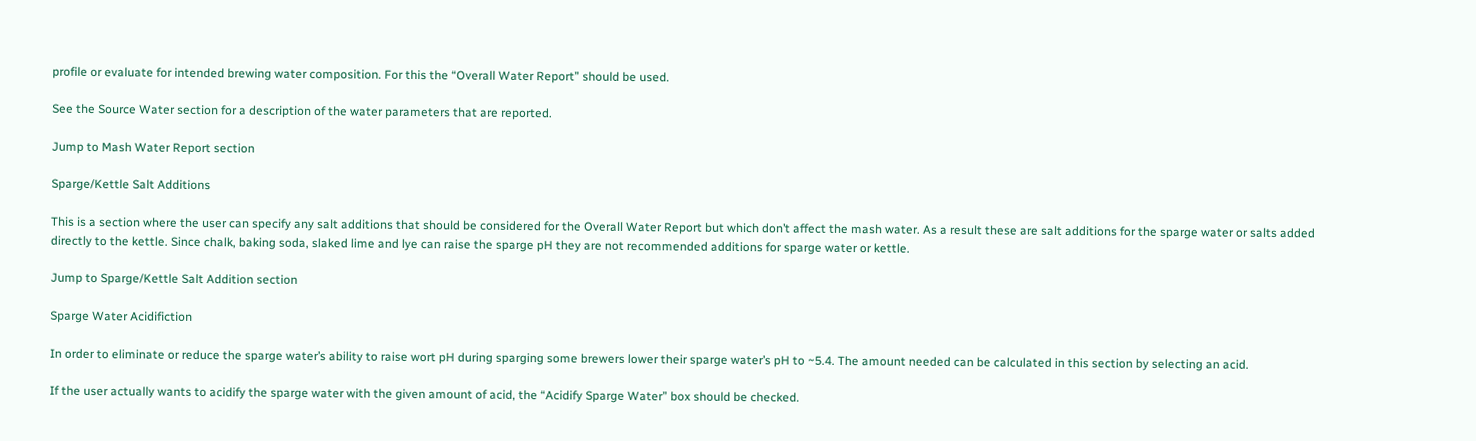profile or evaluate for intended brewing water composition. For this the “Overall Water Report” should be used.

See the Source Water section for a description of the water parameters that are reported.

Jump to Mash Water Report section

Sparge/Kettle Salt Additions

This is a section where the user can specify any salt additions that should be considered for the Overall Water Report but which don’t affect the mash water. As a result these are salt additions for the sparge water or salts added directly to the kettle. Since chalk, baking soda, slaked lime and lye can raise the sparge pH they are not recommended additions for sparge water or kettle.

Jump to Sparge/Kettle Salt Addition section

Sparge Water Acidifiction

In order to eliminate or reduce the sparge water’s ability to raise wort pH during sparging some brewers lower their sparge water’s pH to ~5.4. The amount needed can be calculated in this section by selecting an acid.

If the user actually wants to acidify the sparge water with the given amount of acid, the “Acidify Sparge Water” box should be checked.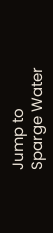Jump to Sparge Water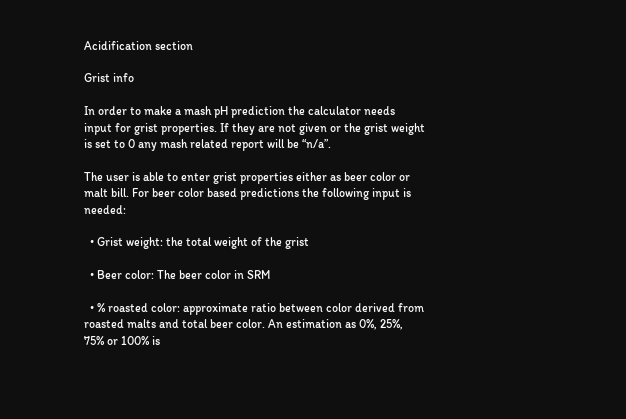Acidification section

Grist info

In order to make a mash pH prediction the calculator needs input for grist properties. If they are not given or the grist weight is set to 0 any mash related report will be “n/a”.

The user is able to enter grist properties either as beer color or malt bill. For beer color based predictions the following input is needed:

  • Grist weight: the total weight of the grist

  • Beer color: The beer color in SRM

  • % roasted color: approximate ratio between color derived from roasted malts and total beer color. An estimation as 0%, 25%, 75% or 100% is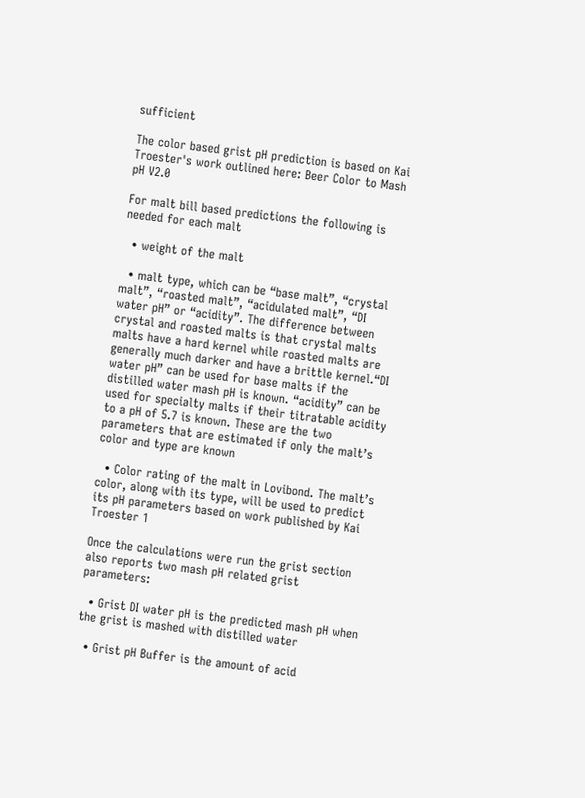sufficient

The color based grist pH prediction is based on Kai Troester's work outlined here: Beer Color to Mash pH V2.0

For malt bill based predictions the following is needed for each malt

  • weight of the malt

  • malt type, which can be “base malt”, “crystal malt”, “roasted malt”, “acidulated malt”, “DI water pH” or “acidity”. The difference between crystal and roasted malts is that crystal malts malts have a hard kernel while roasted malts are generally much darker and have a brittle kernel.“DI water pH” can be used for base malts if the distilled water mash pH is known. “acidity” can be used for specialty malts if their titratable acidity to a pH of 5.7 is known. These are the two parameters that are estimated if only the malt’s color and type are known

  • Color rating of the malt in Lovibond. The malt’s color, along with its type, will be used to predict its pH parameters based on work published by Kai Troester 1

Once the calculations were run the grist section also reports two mash pH related grist parameters:

  • Grist DI water pH is the predicted mash pH when the grist is mashed with distilled water

  • Grist pH Buffer is the amount of acid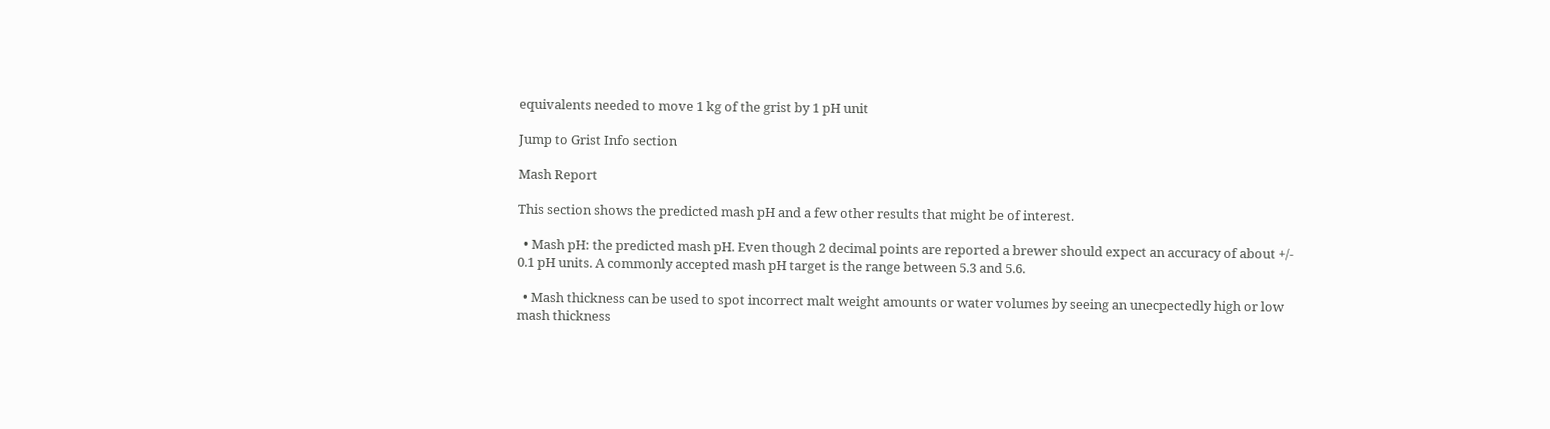equivalents needed to move 1 kg of the grist by 1 pH unit

Jump to Grist Info section

Mash Report

This section shows the predicted mash pH and a few other results that might be of interest.

  • Mash pH: the predicted mash pH. Even though 2 decimal points are reported a brewer should expect an accuracy of about +/- 0.1 pH units. A commonly accepted mash pH target is the range between 5.3 and 5.6.

  • Mash thickness can be used to spot incorrect malt weight amounts or water volumes by seeing an unecpectedly high or low mash thickness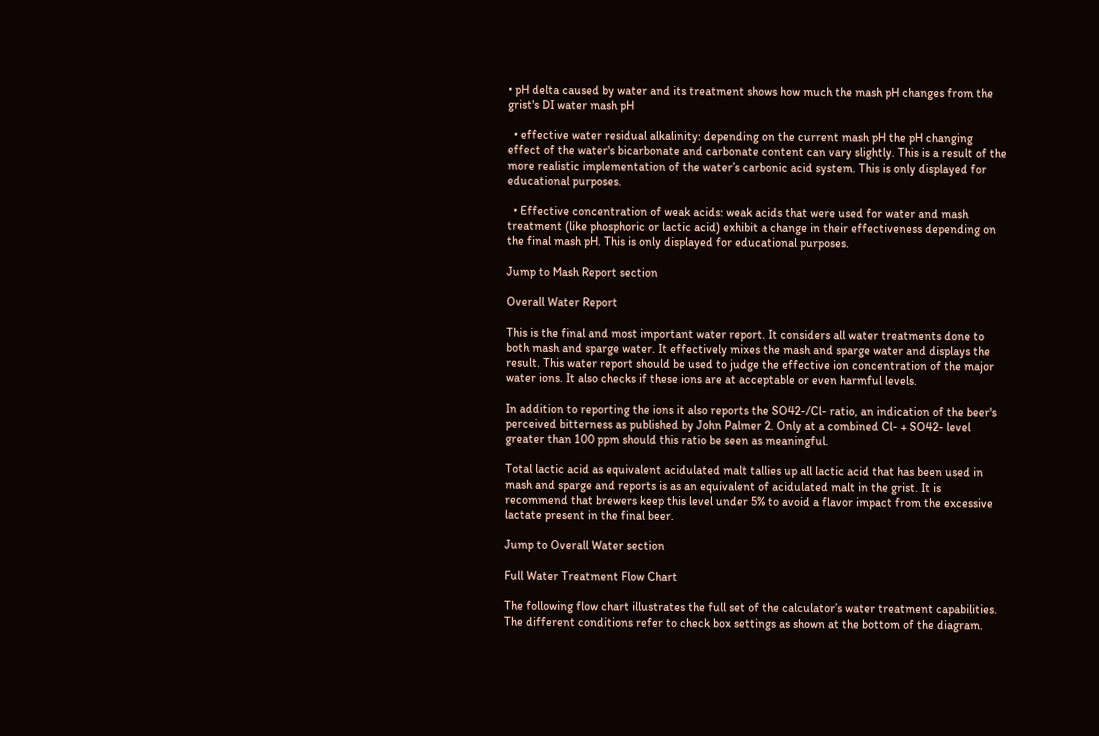• pH delta caused by water and its treatment shows how much the mash pH changes from the grist's DI water mash pH

  • effective water residual alkalinity: depending on the current mash pH the pH changing effect of the water's bicarbonate and carbonate content can vary slightly. This is a result of the more realistic implementation of the water’s carbonic acid system. This is only displayed for educational purposes.

  • Effective concentration of weak acids: weak acids that were used for water and mash treatment (like phosphoric or lactic acid) exhibit a change in their effectiveness depending on the final mash pH. This is only displayed for educational purposes.

Jump to Mash Report section

Overall Water Report

This is the final and most important water report. It considers all water treatments done to both mash and sparge water. It effectively mixes the mash and sparge water and displays the result. This water report should be used to judge the effective ion concentration of the major water ions. It also checks if these ions are at acceptable or even harmful levels.

In addition to reporting the ions it also reports the SO42-/Cl- ratio, an indication of the beer's perceived bitterness as published by John Palmer 2. Only at a combined Cl- + SO42- level greater than 100 ppm should this ratio be seen as meaningful.

Total lactic acid as equivalent acidulated malt tallies up all lactic acid that has been used in mash and sparge and reports is as an equivalent of acidulated malt in the grist. It is recommend that brewers keep this level under 5% to avoid a flavor impact from the excessive lactate present in the final beer.

Jump to Overall Water section

Full Water Treatment Flow Chart

The following flow chart illustrates the full set of the calculator’s water treatment capabilities. The different conditions refer to check box settings as shown at the bottom of the diagram.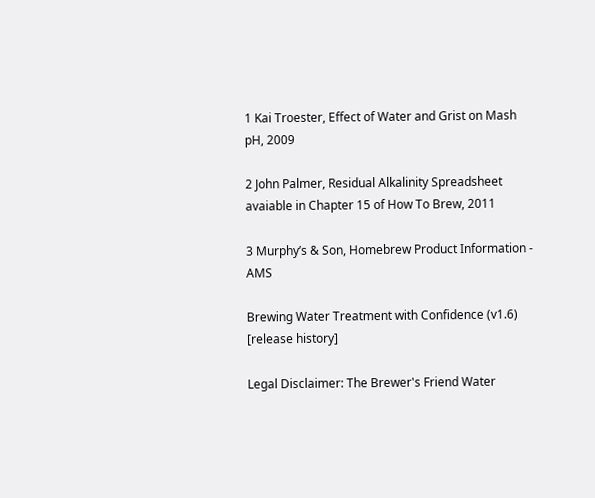1 Kai Troester, Effect of Water and Grist on Mash pH, 2009

2 John Palmer, Residual Alkalinity Spreadsheet avaiable in Chapter 15 of How To Brew, 2011

3 Murphy’s & Son, Homebrew Product Information - AMS

Brewing Water Treatment with Confidence (v1.6) [release history]

Legal Disclaimer: The Brewer's Friend Water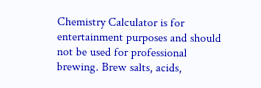Chemistry Calculator is for entertainment purposes and should not be used for professional brewing. Brew salts, acids,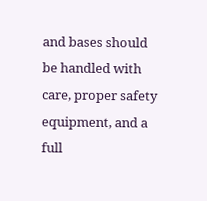and bases should be handled with care, proper safety equipment, and a full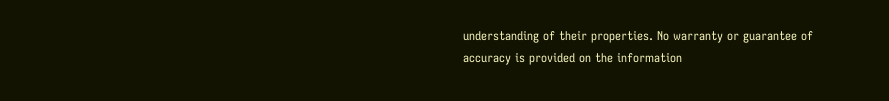understanding of their properties. No warranty or guarantee of accuracy is provided on the information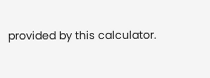provided by this calculator.